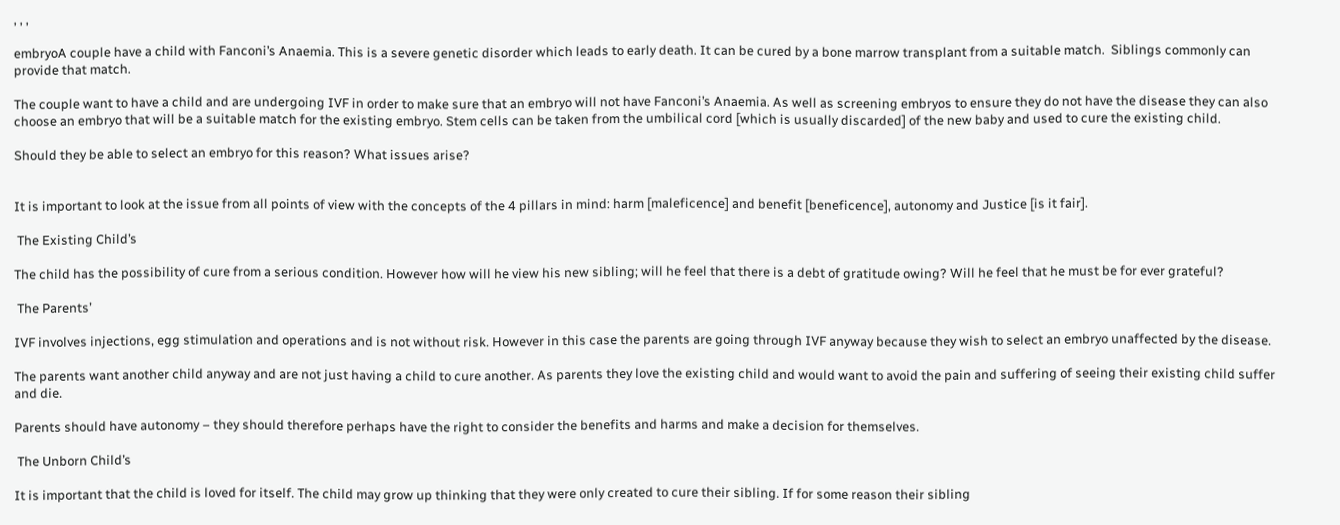, , ,

embryoA couple have a child with Fanconi’s Anaemia. This is a severe genetic disorder which leads to early death. It can be cured by a bone marrow transplant from a suitable match.  Siblings commonly can provide that match.

The couple want to have a child and are undergoing IVF in order to make sure that an embryo will not have Fanconi’s Anaemia. As well as screening embryos to ensure they do not have the disease they can also choose an embryo that will be a suitable match for the existing embryo. Stem cells can be taken from the umbilical cord [which is usually discarded] of the new baby and used to cure the existing child.

Should they be able to select an embryo for this reason? What issues arise?


It is important to look at the issue from all points of view with the concepts of the 4 pillars in mind: harm [maleficence] and benefit [beneficence], autonomy and Justice [is it fair].

 The Existing Child’s

The child has the possibility of cure from a serious condition. However how will he view his new sibling; will he feel that there is a debt of gratitude owing? Will he feel that he must be for ever grateful?

 The Parents’

IVF involves injections, egg stimulation and operations and is not without risk. However in this case the parents are going through IVF anyway because they wish to select an embryo unaffected by the disease.

The parents want another child anyway and are not just having a child to cure another. As parents they love the existing child and would want to avoid the pain and suffering of seeing their existing child suffer and die.

Parents should have autonomy – they should therefore perhaps have the right to consider the benefits and harms and make a decision for themselves.

 The Unborn Child’s

It is important that the child is loved for itself. The child may grow up thinking that they were only created to cure their sibling. If for some reason their sibling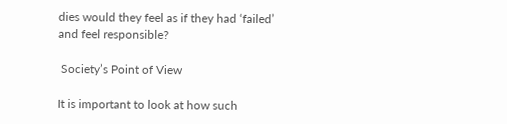dies would they feel as if they had ‘failed’ and feel responsible?

 Society’s Point of View

It is important to look at how such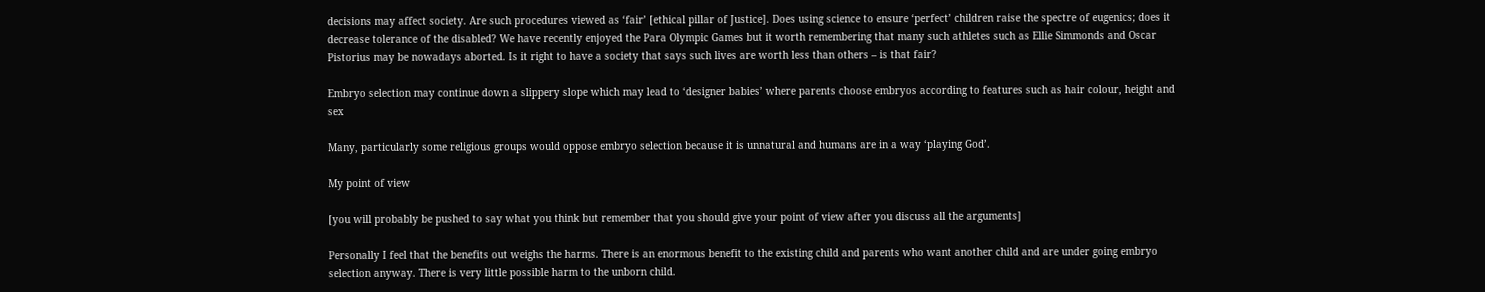decisions may affect society. Are such procedures viewed as ‘fair’ [ethical pillar of Justice]. Does using science to ensure ‘perfect’ children raise the spectre of eugenics; does it decrease tolerance of the disabled? We have recently enjoyed the Para Olympic Games but it worth remembering that many such athletes such as Ellie Simmonds and Oscar Pistorius may be nowadays aborted. Is it right to have a society that says such lives are worth less than others – is that fair?

Embryo selection may continue down a slippery slope which may lead to ‘designer babies’ where parents choose embryos according to features such as hair colour, height and sex

Many, particularly some religious groups would oppose embryo selection because it is unnatural and humans are in a way ‘playing God’.

My point of view

[you will probably be pushed to say what you think but remember that you should give your point of view after you discuss all the arguments]

Personally I feel that the benefits out weighs the harms. There is an enormous benefit to the existing child and parents who want another child and are under going embryo selection anyway. There is very little possible harm to the unborn child.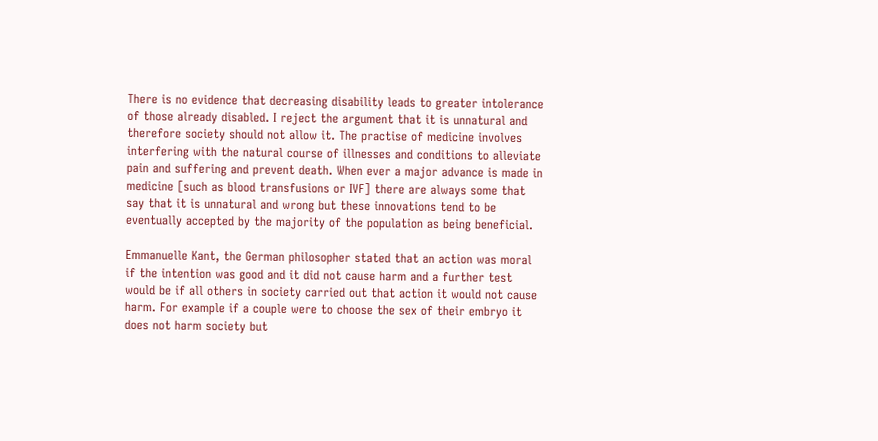There is no evidence that decreasing disability leads to greater intolerance of those already disabled. I reject the argument that it is unnatural and therefore society should not allow it. The practise of medicine involves interfering with the natural course of illnesses and conditions to alleviate pain and suffering and prevent death. When ever a major advance is made in medicine [such as blood transfusions or IVF] there are always some that say that it is unnatural and wrong but these innovations tend to be eventually accepted by the majority of the population as being beneficial.

Emmanuelle Kant, the German philosopher stated that an action was moral if the intention was good and it did not cause harm and a further test would be if all others in society carried out that action it would not cause harm. For example if a couple were to choose the sex of their embryo it does not harm society but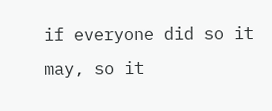if everyone did so it may, so it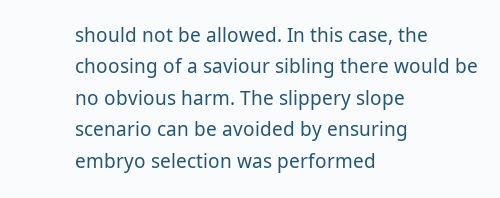should not be allowed. In this case, the choosing of a saviour sibling there would be no obvious harm. The slippery slope scenario can be avoided by ensuring embryo selection was performed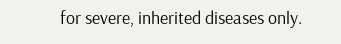for severe, inherited diseases only.